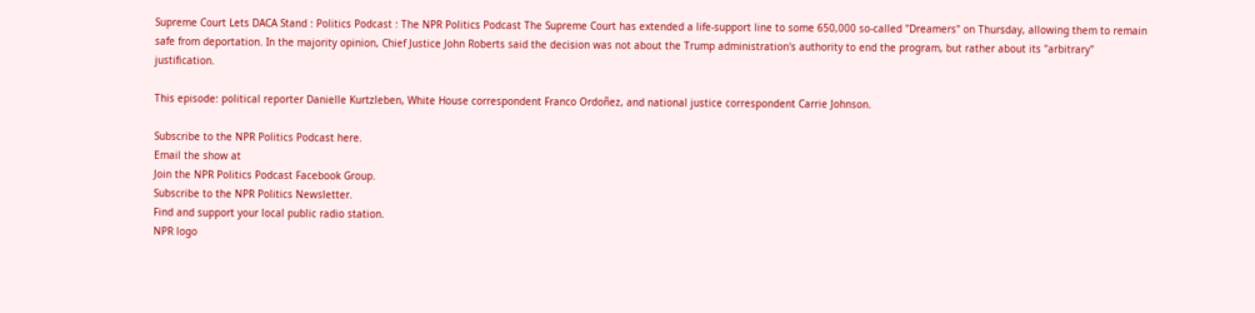Supreme Court Lets DACA Stand : Politics Podcast : The NPR Politics Podcast The Supreme Court has extended a life-support line to some 650,000 so-called "Dreamers" on Thursday, allowing them to remain safe from deportation. In the majority opinion, Chief Justice John Roberts said the decision was not about the Trump administration's authority to end the program, but rather about its "arbitrary" justification.

This episode: political reporter Danielle Kurtzleben, White House correspondent Franco Ordoñez, and national justice correspondent Carrie Johnson.

Subscribe to the NPR Politics Podcast here.
Email the show at
Join the NPR Politics Podcast Facebook Group.
Subscribe to the NPR Politics Newsletter.
Find and support your local public radio station.
NPR logo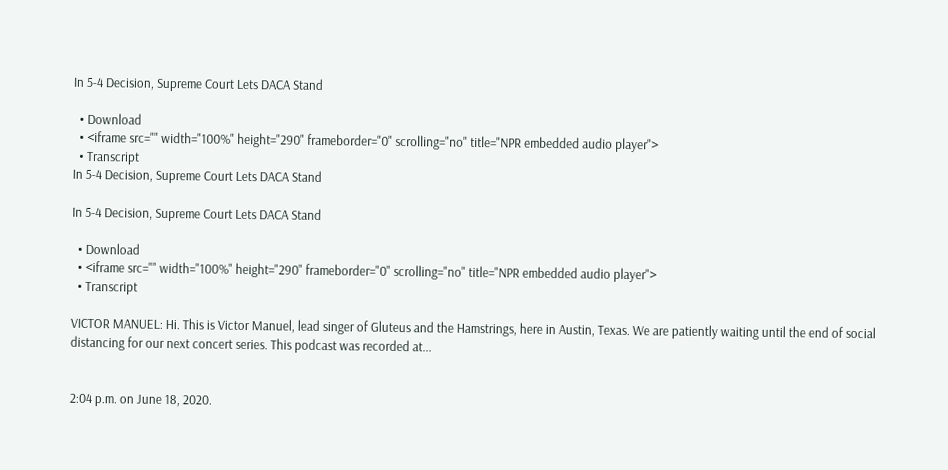In 5-4 Decision, Supreme Court Lets DACA Stand

  • Download
  • <iframe src="" width="100%" height="290" frameborder="0" scrolling="no" title="NPR embedded audio player">
  • Transcript
In 5-4 Decision, Supreme Court Lets DACA Stand

In 5-4 Decision, Supreme Court Lets DACA Stand

  • Download
  • <iframe src="" width="100%" height="290" frameborder="0" scrolling="no" title="NPR embedded audio player">
  • Transcript

VICTOR MANUEL: Hi. This is Victor Manuel, lead singer of Gluteus and the Hamstrings, here in Austin, Texas. We are patiently waiting until the end of social distancing for our next concert series. This podcast was recorded at...


2:04 p.m. on June 18, 2020.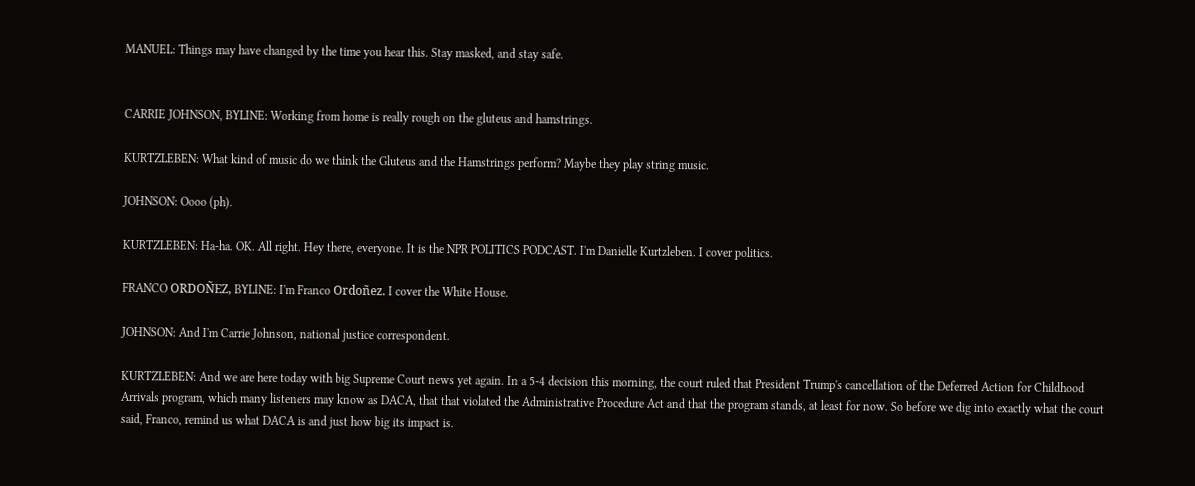MANUEL: Things may have changed by the time you hear this. Stay masked, and stay safe.


CARRIE JOHNSON, BYLINE: Working from home is really rough on the gluteus and hamstrings.

KURTZLEBEN: What kind of music do we think the Gluteus and the Hamstrings perform? Maybe they play string music.

JOHNSON: Oooo (ph).

KURTZLEBEN: Ha-ha. OK. All right. Hey there, everyone. It is the NPR POLITICS PODCAST. I'm Danielle Kurtzleben. I cover politics.

FRANCO ORDOÑEZ, BYLINE: I'm Franco Ordoñez. I cover the White House.

JOHNSON: And I'm Carrie Johnson, national justice correspondent.

KURTZLEBEN: And we are here today with big Supreme Court news yet again. In a 5-4 decision this morning, the court ruled that President Trump's cancellation of the Deferred Action for Childhood Arrivals program, which many listeners may know as DACA, that that violated the Administrative Procedure Act and that the program stands, at least for now. So before we dig into exactly what the court said, Franco, remind us what DACA is and just how big its impact is.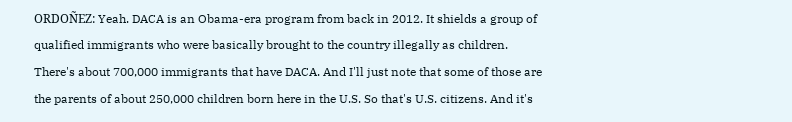ORDOÑEZ: Yeah. DACA is an Obama-era program from back in 2012. It shields a group of qualified immigrants who were basically brought to the country illegally as children. There's about 700,000 immigrants that have DACA. And I'll just note that some of those are the parents of about 250,000 children born here in the U.S. So that's U.S. citizens. And it's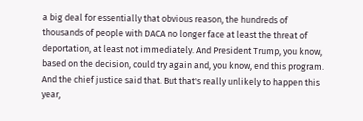a big deal for essentially that obvious reason, the hundreds of thousands of people with DACA no longer face at least the threat of deportation, at least not immediately. And President Trump, you know, based on the decision, could try again and, you know, end this program. And the chief justice said that. But that's really unlikely to happen this year,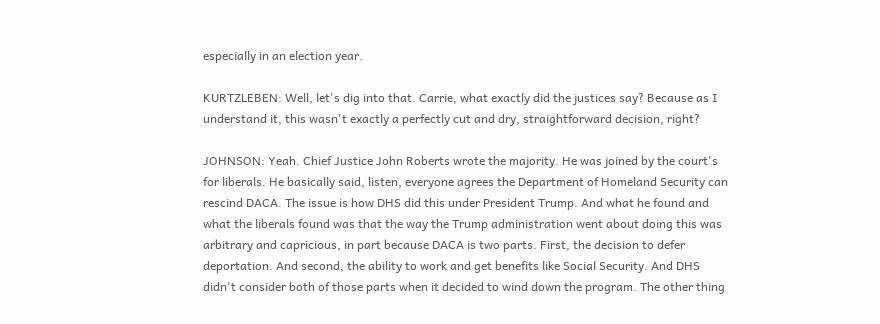especially in an election year.

KURTZLEBEN: Well, let's dig into that. Carrie, what exactly did the justices say? Because as I understand it, this wasn't exactly a perfectly cut and dry, straightforward decision, right?

JOHNSON: Yeah. Chief Justice John Roberts wrote the majority. He was joined by the court's for liberals. He basically said, listen, everyone agrees the Department of Homeland Security can rescind DACA. The issue is how DHS did this under President Trump. And what he found and what the liberals found was that the way the Trump administration went about doing this was arbitrary and capricious, in part because DACA is two parts. First, the decision to defer deportation. And second, the ability to work and get benefits like Social Security. And DHS didn't consider both of those parts when it decided to wind down the program. The other thing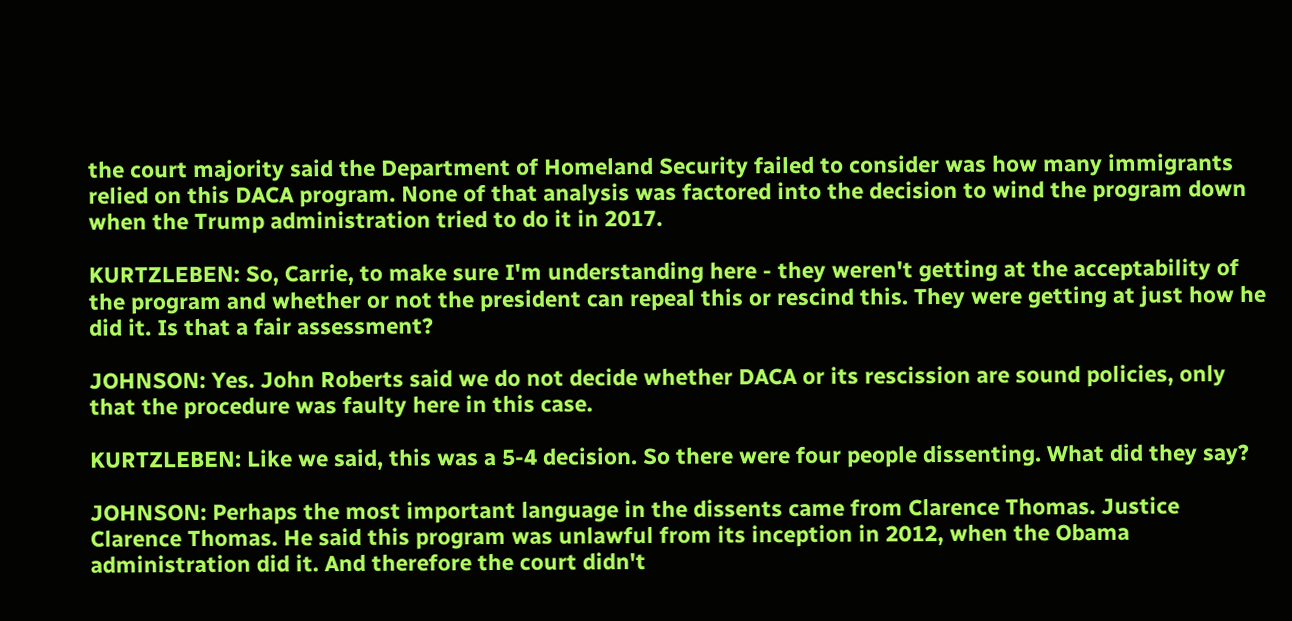the court majority said the Department of Homeland Security failed to consider was how many immigrants relied on this DACA program. None of that analysis was factored into the decision to wind the program down when the Trump administration tried to do it in 2017.

KURTZLEBEN: So, Carrie, to make sure I'm understanding here - they weren't getting at the acceptability of the program and whether or not the president can repeal this or rescind this. They were getting at just how he did it. Is that a fair assessment?

JOHNSON: Yes. John Roberts said we do not decide whether DACA or its rescission are sound policies, only that the procedure was faulty here in this case.

KURTZLEBEN: Like we said, this was a 5-4 decision. So there were four people dissenting. What did they say?

JOHNSON: Perhaps the most important language in the dissents came from Clarence Thomas. Justice Clarence Thomas. He said this program was unlawful from its inception in 2012, when the Obama administration did it. And therefore the court didn't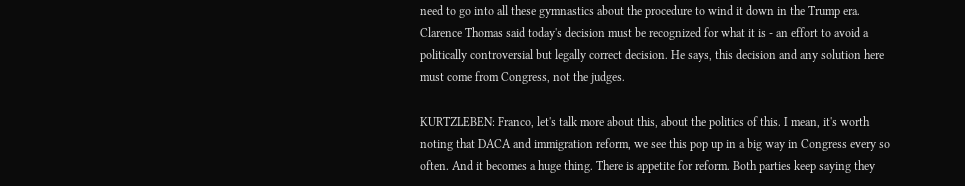need to go into all these gymnastics about the procedure to wind it down in the Trump era. Clarence Thomas said today's decision must be recognized for what it is - an effort to avoid a politically controversial but legally correct decision. He says, this decision and any solution here must come from Congress, not the judges.

KURTZLEBEN: Franco, let's talk more about this, about the politics of this. I mean, it's worth noting that DACA and immigration reform, we see this pop up in a big way in Congress every so often. And it becomes a huge thing. There is appetite for reform. Both parties keep saying they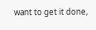want to get it done,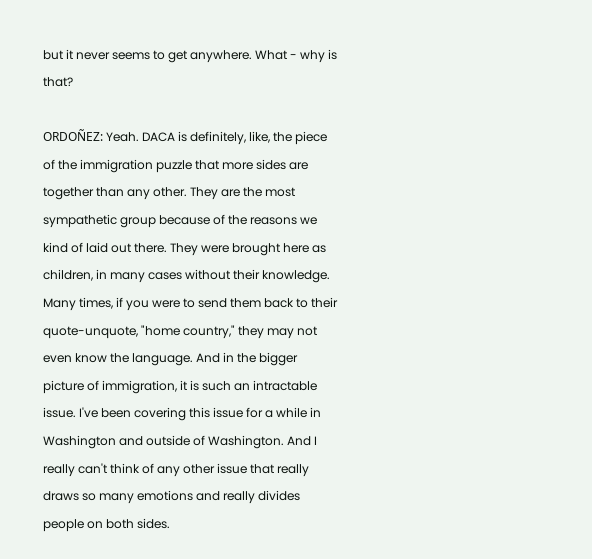but it never seems to get anywhere. What - why is that?

ORDOÑEZ: Yeah. DACA is definitely, like, the piece of the immigration puzzle that more sides are together than any other. They are the most sympathetic group because of the reasons we kind of laid out there. They were brought here as children, in many cases without their knowledge. Many times, if you were to send them back to their quote-unquote, "home country," they may not even know the language. And in the bigger picture of immigration, it is such an intractable issue. I've been covering this issue for a while in Washington and outside of Washington. And I really can't think of any other issue that really draws so many emotions and really divides people on both sides.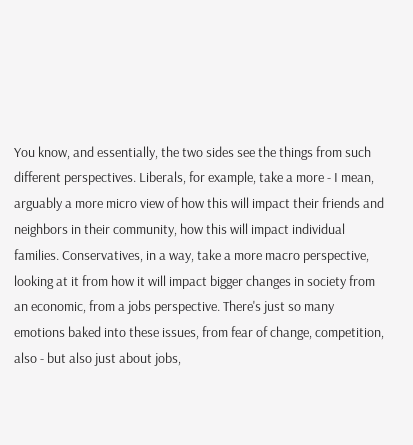You know, and essentially, the two sides see the things from such different perspectives. Liberals, for example, take a more - I mean, arguably a more micro view of how this will impact their friends and neighbors in their community, how this will impact individual families. Conservatives, in a way, take a more macro perspective, looking at it from how it will impact bigger changes in society from an economic, from a jobs perspective. There's just so many emotions baked into these issues, from fear of change, competition, also - but also just about jobs,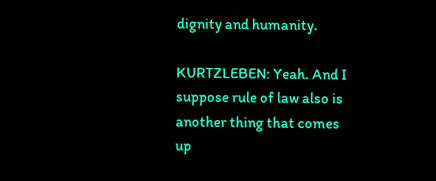dignity and humanity.

KURTZLEBEN: Yeah. And I suppose rule of law also is another thing that comes up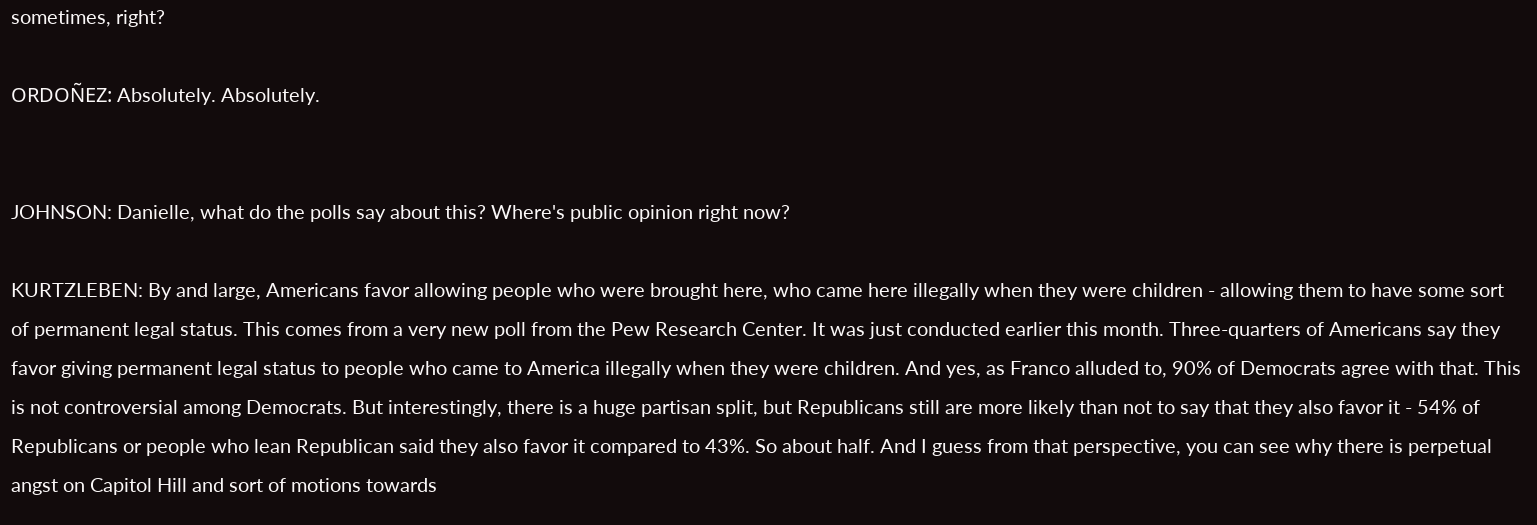sometimes, right?

ORDOÑEZ: Absolutely. Absolutely.


JOHNSON: Danielle, what do the polls say about this? Where's public opinion right now?

KURTZLEBEN: By and large, Americans favor allowing people who were brought here, who came here illegally when they were children - allowing them to have some sort of permanent legal status. This comes from a very new poll from the Pew Research Center. It was just conducted earlier this month. Three-quarters of Americans say they favor giving permanent legal status to people who came to America illegally when they were children. And yes, as Franco alluded to, 90% of Democrats agree with that. This is not controversial among Democrats. But interestingly, there is a huge partisan split, but Republicans still are more likely than not to say that they also favor it - 54% of Republicans or people who lean Republican said they also favor it compared to 43%. So about half. And I guess from that perspective, you can see why there is perpetual angst on Capitol Hill and sort of motions towards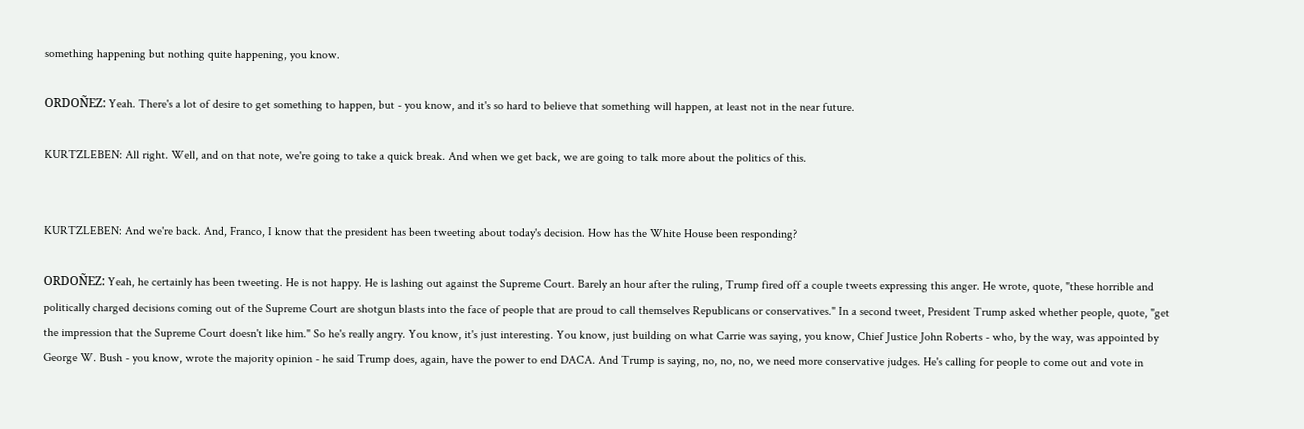something happening but nothing quite happening, you know.

ORDOÑEZ: Yeah. There's a lot of desire to get something to happen, but - you know, and it's so hard to believe that something will happen, at least not in the near future.

KURTZLEBEN: All right. Well, and on that note, we're going to take a quick break. And when we get back, we are going to talk more about the politics of this.


KURTZLEBEN: And we're back. And, Franco, I know that the president has been tweeting about today's decision. How has the White House been responding?

ORDOÑEZ: Yeah, he certainly has been tweeting. He is not happy. He is lashing out against the Supreme Court. Barely an hour after the ruling, Trump fired off a couple tweets expressing this anger. He wrote, quote, "these horrible and politically charged decisions coming out of the Supreme Court are shotgun blasts into the face of people that are proud to call themselves Republicans or conservatives." In a second tweet, President Trump asked whether people, quote, "get the impression that the Supreme Court doesn't like him." So he's really angry. You know, it's just interesting. You know, just building on what Carrie was saying, you know, Chief Justice John Roberts - who, by the way, was appointed by George W. Bush - you know, wrote the majority opinion - he said Trump does, again, have the power to end DACA. And Trump is saying, no, no, no, we need more conservative judges. He's calling for people to come out and vote in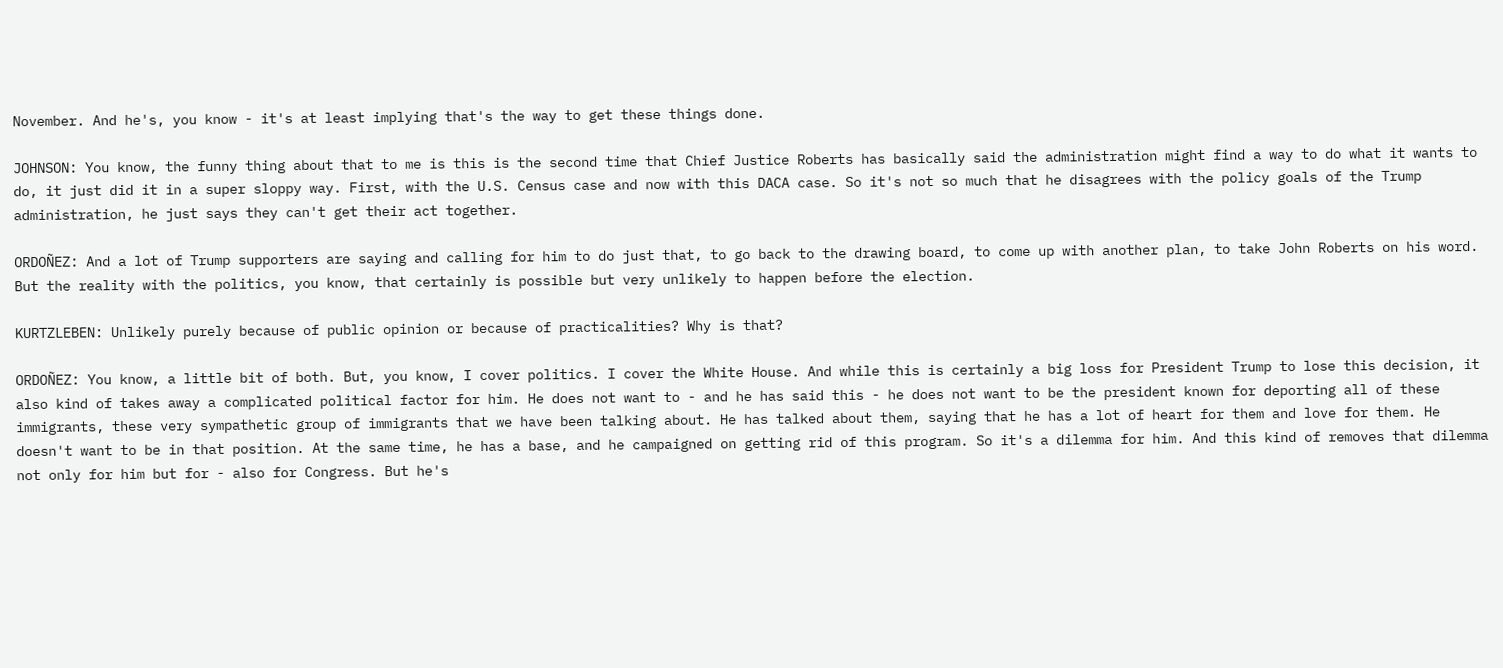November. And he's, you know - it's at least implying that's the way to get these things done.

JOHNSON: You know, the funny thing about that to me is this is the second time that Chief Justice Roberts has basically said the administration might find a way to do what it wants to do, it just did it in a super sloppy way. First, with the U.S. Census case and now with this DACA case. So it's not so much that he disagrees with the policy goals of the Trump administration, he just says they can't get their act together.

ORDOÑEZ: And a lot of Trump supporters are saying and calling for him to do just that, to go back to the drawing board, to come up with another plan, to take John Roberts on his word. But the reality with the politics, you know, that certainly is possible but very unlikely to happen before the election.

KURTZLEBEN: Unlikely purely because of public opinion or because of practicalities? Why is that?

ORDOÑEZ: You know, a little bit of both. But, you know, I cover politics. I cover the White House. And while this is certainly a big loss for President Trump to lose this decision, it also kind of takes away a complicated political factor for him. He does not want to - and he has said this - he does not want to be the president known for deporting all of these immigrants, these very sympathetic group of immigrants that we have been talking about. He has talked about them, saying that he has a lot of heart for them and love for them. He doesn't want to be in that position. At the same time, he has a base, and he campaigned on getting rid of this program. So it's a dilemma for him. And this kind of removes that dilemma not only for him but for - also for Congress. But he's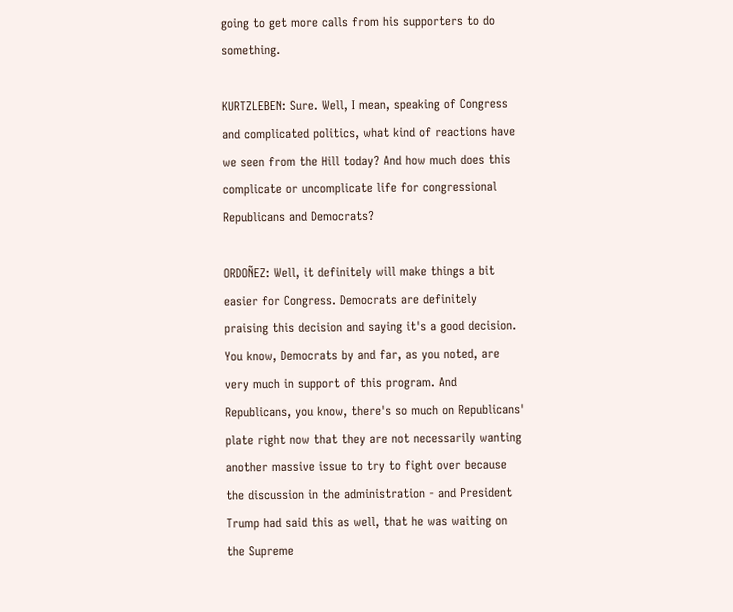going to get more calls from his supporters to do something.

KURTZLEBEN: Sure. Well, I mean, speaking of Congress and complicated politics, what kind of reactions have we seen from the Hill today? And how much does this complicate or uncomplicate life for congressional Republicans and Democrats?

ORDOÑEZ: Well, it definitely will make things a bit easier for Congress. Democrats are definitely praising this decision and saying it's a good decision. You know, Democrats by and far, as you noted, are very much in support of this program. And Republicans, you know, there's so much on Republicans' plate right now that they are not necessarily wanting another massive issue to try to fight over because the discussion in the administration - and President Trump had said this as well, that he was waiting on the Supreme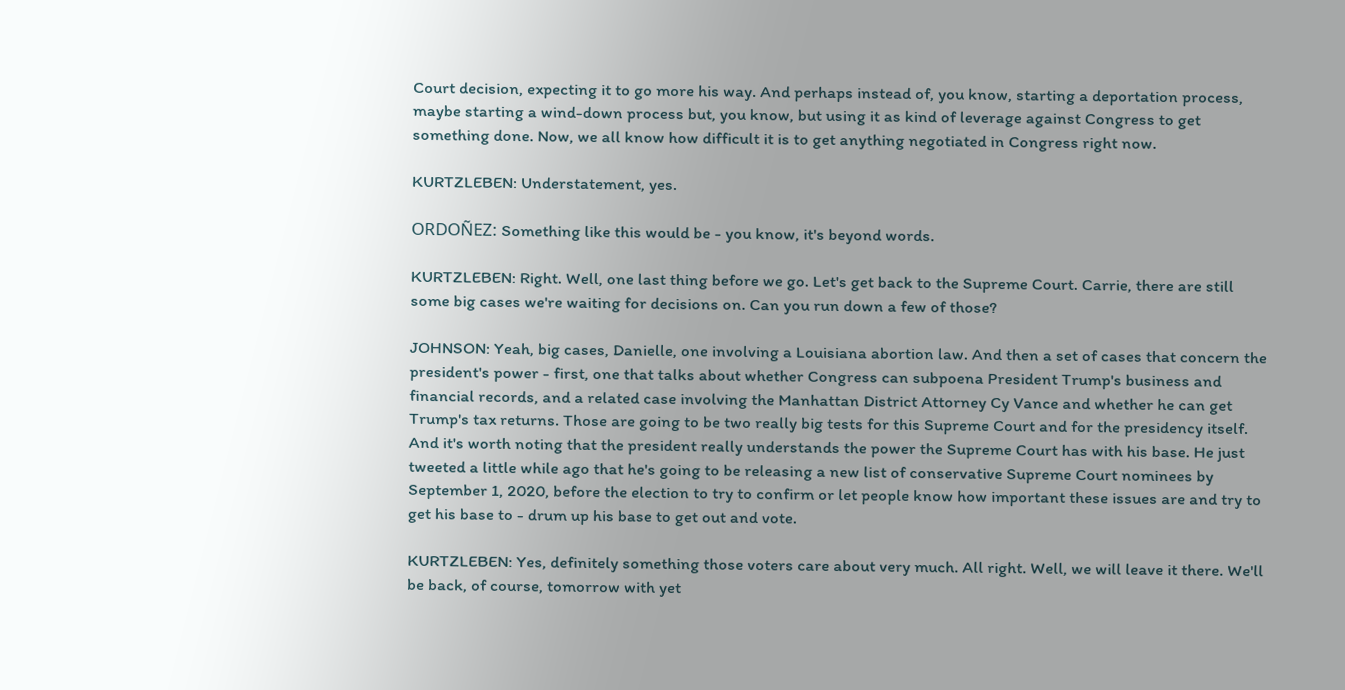Court decision, expecting it to go more his way. And perhaps instead of, you know, starting a deportation process, maybe starting a wind-down process but, you know, but using it as kind of leverage against Congress to get something done. Now, we all know how difficult it is to get anything negotiated in Congress right now.

KURTZLEBEN: Understatement, yes.

ORDOÑEZ: Something like this would be - you know, it's beyond words.

KURTZLEBEN: Right. Well, one last thing before we go. Let's get back to the Supreme Court. Carrie, there are still some big cases we're waiting for decisions on. Can you run down a few of those?

JOHNSON: Yeah, big cases, Danielle, one involving a Louisiana abortion law. And then a set of cases that concern the president's power - first, one that talks about whether Congress can subpoena President Trump's business and financial records, and a related case involving the Manhattan District Attorney Cy Vance and whether he can get Trump's tax returns. Those are going to be two really big tests for this Supreme Court and for the presidency itself. And it's worth noting that the president really understands the power the Supreme Court has with his base. He just tweeted a little while ago that he's going to be releasing a new list of conservative Supreme Court nominees by September 1, 2020, before the election to try to confirm or let people know how important these issues are and try to get his base to - drum up his base to get out and vote.

KURTZLEBEN: Yes, definitely something those voters care about very much. All right. Well, we will leave it there. We'll be back, of course, tomorrow with yet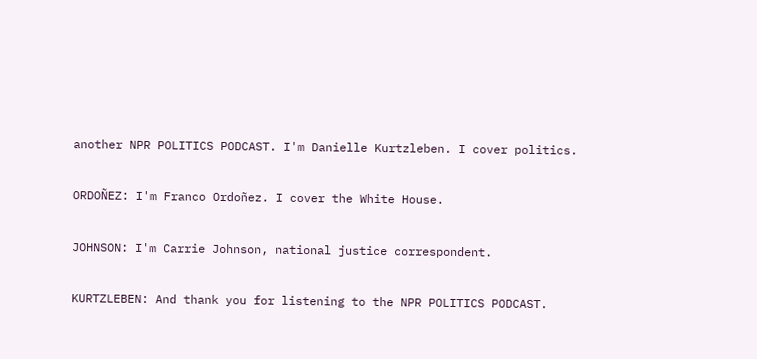another NPR POLITICS PODCAST. I'm Danielle Kurtzleben. I cover politics.

ORDOÑEZ: I'm Franco Ordoñez. I cover the White House.

JOHNSON: I'm Carrie Johnson, national justice correspondent.

KURTZLEBEN: And thank you for listening to the NPR POLITICS PODCAST.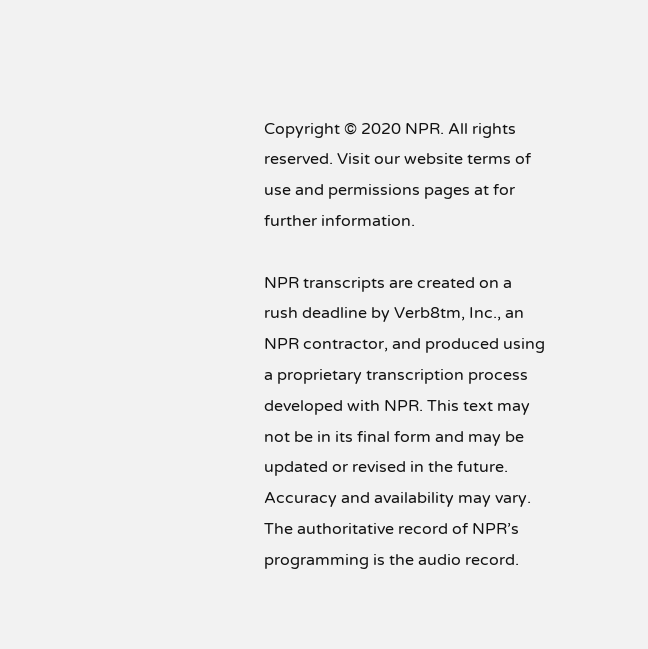Copyright © 2020 NPR. All rights reserved. Visit our website terms of use and permissions pages at for further information.

NPR transcripts are created on a rush deadline by Verb8tm, Inc., an NPR contractor, and produced using a proprietary transcription process developed with NPR. This text may not be in its final form and may be updated or revised in the future. Accuracy and availability may vary. The authoritative record of NPR’s programming is the audio record.